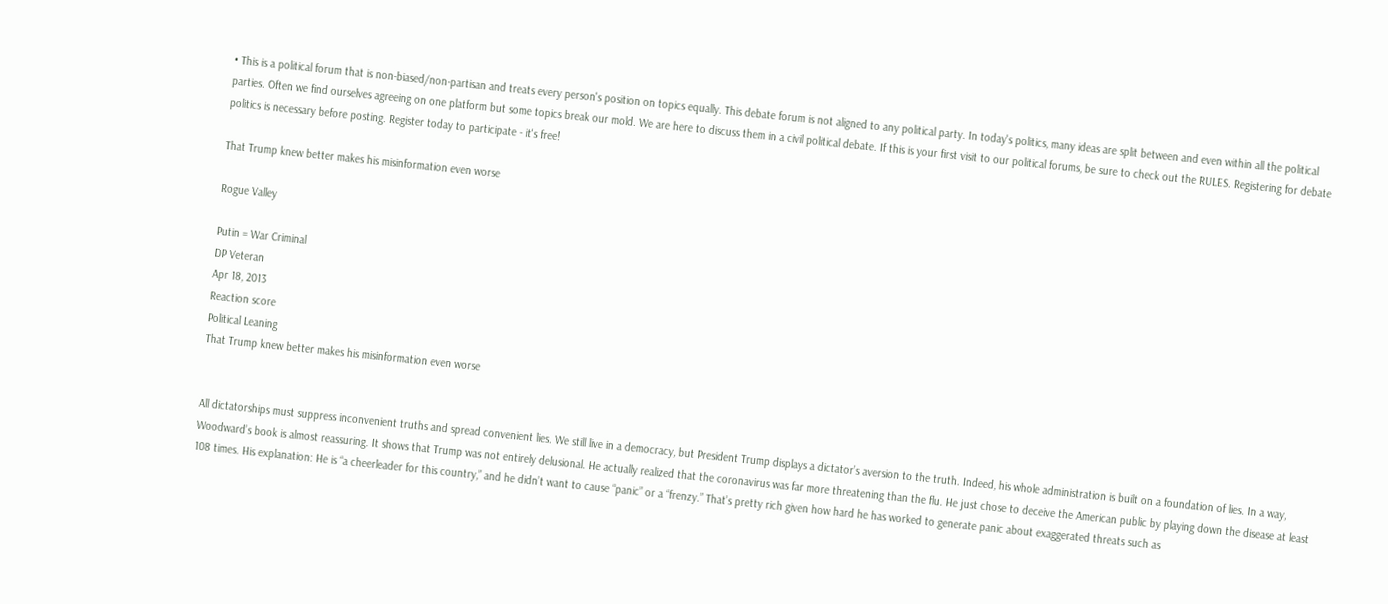• This is a political forum that is non-biased/non-partisan and treats every person's position on topics equally. This debate forum is not aligned to any political party. In today's politics, many ideas are split between and even within all the political parties. Often we find ourselves agreeing on one platform but some topics break our mold. We are here to discuss them in a civil political debate. If this is your first visit to our political forums, be sure to check out the RULES. Registering for debate politics is necessary before posting. Register today to participate - it's free!

That Trump knew better makes his misinformation even worse

Rogue Valley

Putin = War Criminal
DP Veteran
Apr 18, 2013
Reaction score
Political Leaning
That Trump knew better makes his misinformation even worse


All dictatorships must suppress inconvenient truths and spread convenient lies. We still live in a democracy, but President Trump displays a dictator’s aversion to the truth. Indeed, his whole administration is built on a foundation of lies. In a way, Woodward’s book is almost reassuring. It shows that Trump was not entirely delusional. He actually realized that the coronavirus was far more threatening than the flu. He just chose to deceive the American public by playing down the disease at least 108 times. His explanation: He is “a cheerleader for this country,” and he didn’t want to cause “panic” or a “frenzy.” That’s pretty rich given how hard he has worked to generate panic about exaggerated threats such as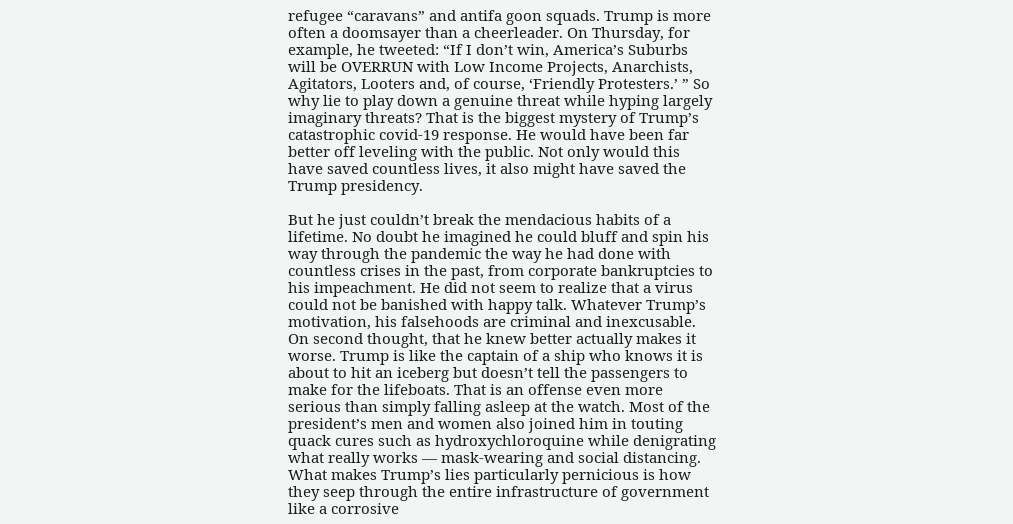refugee “caravans” and antifa goon squads. Trump is more often a doomsayer than a cheerleader. On Thursday, for example, he tweeted: “If I don’t win, America’s Suburbs will be OVERRUN with Low Income Projects, Anarchists, Agitators, Looters and, of course, ‘Friendly Protesters.’ ” So why lie to play down a genuine threat while hyping largely imaginary threats? That is the biggest mystery of Trump’s catastrophic covid-19 response. He would have been far better off leveling with the public. Not only would this have saved countless lives, it also might have saved the Trump presidency.

But he just couldn’t break the mendacious habits of a lifetime. No doubt he imagined he could bluff and spin his way through the pandemic the way he had done with countless crises in the past, from corporate bankruptcies to his impeachment. He did not seem to realize that a virus could not be banished with happy talk. Whatever Trump’s motivation, his falsehoods are criminal and inexcusable. On second thought, that he knew better actually makes it worse. Trump is like the captain of a ship who knows it is about to hit an iceberg but doesn’t tell the passengers to make for the lifeboats. That is an offense even more serious than simply falling asleep at the watch. Most of the president’s men and women also joined him in touting quack cures such as hydroxychloroquine while denigrating what really works — mask-wearing and social distancing. What makes Trump’s lies particularly pernicious is how they seep through the entire infrastructure of government like a corrosive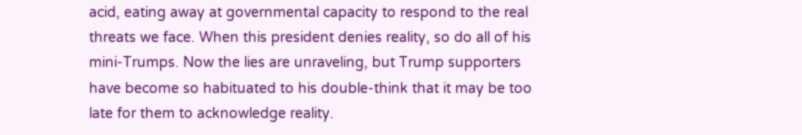acid, eating away at governmental capacity to respond to the real threats we face. When this president denies reality, so do all of his mini-Trumps. Now the lies are unraveling, but Trump supporters have become so habituated to his double-think that it may be too late for them to acknowledge reality.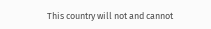This country will not and cannot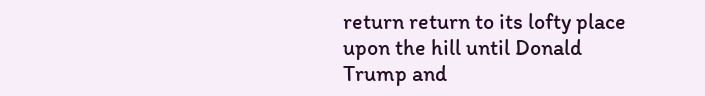return return to its lofty place upon the hill until Donald Trump and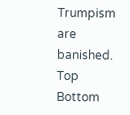Trumpism are banished.
Top Bottom